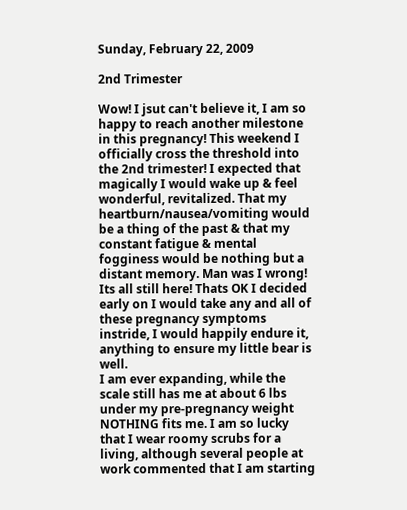Sunday, February 22, 2009

2nd Trimester

Wow! I jsut can't believe it, I am so happy to reach another milestone in this pregnancy! This weekend I officially cross the threshold into the 2nd trimester! I expected that magically I would wake up & feel wonderful, revitalized. That my heartburn/nausea/vomiting would be a thing of the past & that my constant fatigue & mental fogginess would be nothing but a distant memory. Man was I wrong! Its all still here! Thats OK I decided early on I would take any and all of these pregnancy symptoms instride, I would happily endure it, anything to ensure my little bear is well.
I am ever expanding, while the scale still has me at about 6 lbs under my pre-pregnancy weight NOTHING fits me. I am so lucky that I wear roomy scrubs for a living, although several people at work commented that I am starting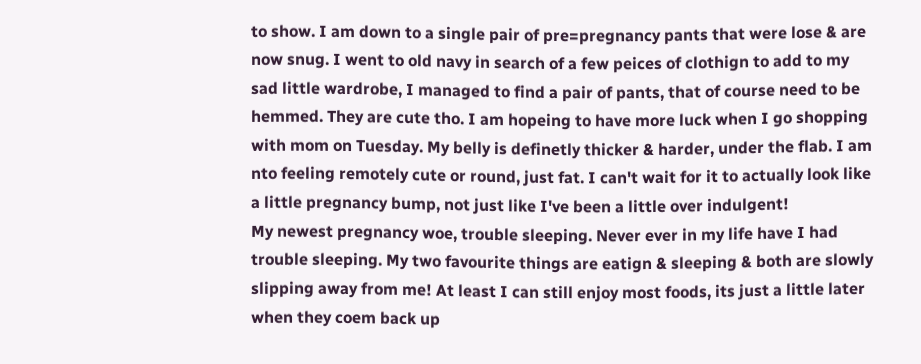to show. I am down to a single pair of pre=pregnancy pants that were lose & are now snug. I went to old navy in search of a few peices of clothign to add to my sad little wardrobe, I managed to find a pair of pants, that of course need to be hemmed. They are cute tho. I am hopeing to have more luck when I go shopping with mom on Tuesday. My belly is definetly thicker & harder, under the flab. I am nto feeling remotely cute or round, just fat. I can't wait for it to actually look like a little pregnancy bump, not just like I've been a little over indulgent!
My newest pregnancy woe, trouble sleeping. Never ever in my life have I had trouble sleeping. My two favourite things are eatign & sleeping & both are slowly slipping away from me! At least I can still enjoy most foods, its just a little later when they coem back up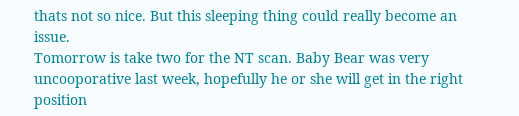thats not so nice. But this sleeping thing could really become an issue.
Tomorrow is take two for the NT scan. Baby Bear was very uncooporative last week, hopefully he or she will get in the right position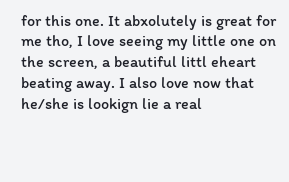for this one. It abxolutely is great for me tho, I love seeing my little one on the screen, a beautiful littl eheart beating away. I also love now that he/she is lookign lie a real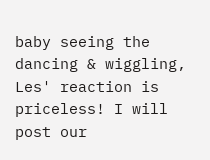baby seeing the dancing & wiggling, Les' reaction is priceless! I will post our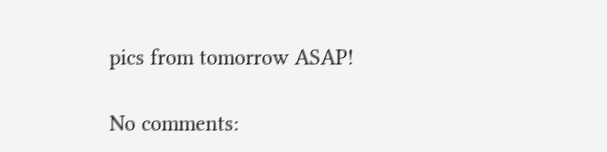pics from tomorrow ASAP!

No comments: